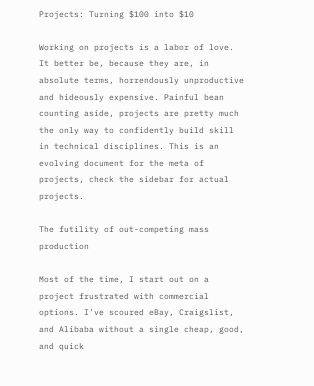Projects: Turning $100 into $10

Working on projects is a labor of love. It better be, because they are, in absolute terms, horrendously unproductive and hideously expensive. Painful bean counting aside, projects are pretty much the only way to confidently build skill in technical disciplines. This is an evolving document for the meta of projects, check the sidebar for actual projects.

The futility of out-competing mass production

Most of the time, I start out on a project frustrated with commercial options. I’ve scoured eBay, Craigslist, and Alibaba without a single cheap, good, and quick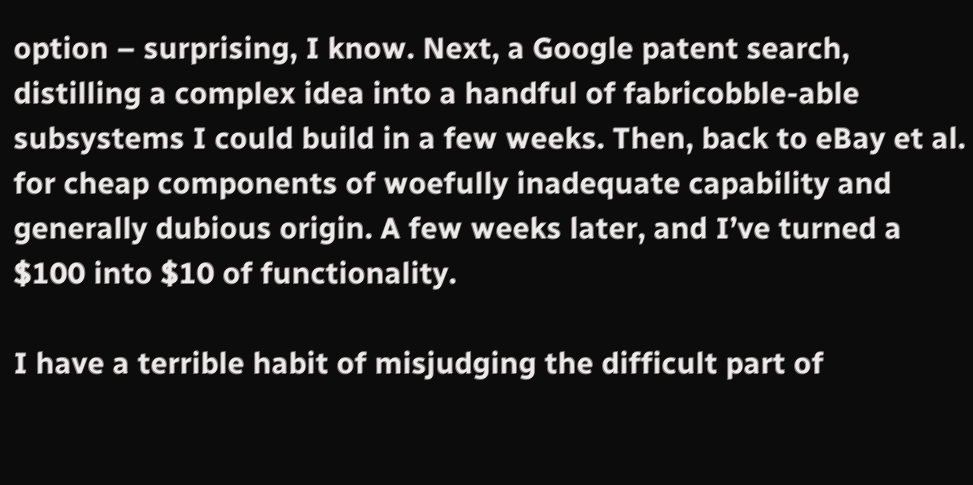option – surprising, I know. Next, a Google patent search, distilling a complex idea into a handful of fabricobble-able subsystems I could build in a few weeks. Then, back to eBay et al. for cheap components of woefully inadequate capability and generally dubious origin. A few weeks later, and I’ve turned a $100 into $10 of functionality.

I have a terrible habit of misjudging the difficult part of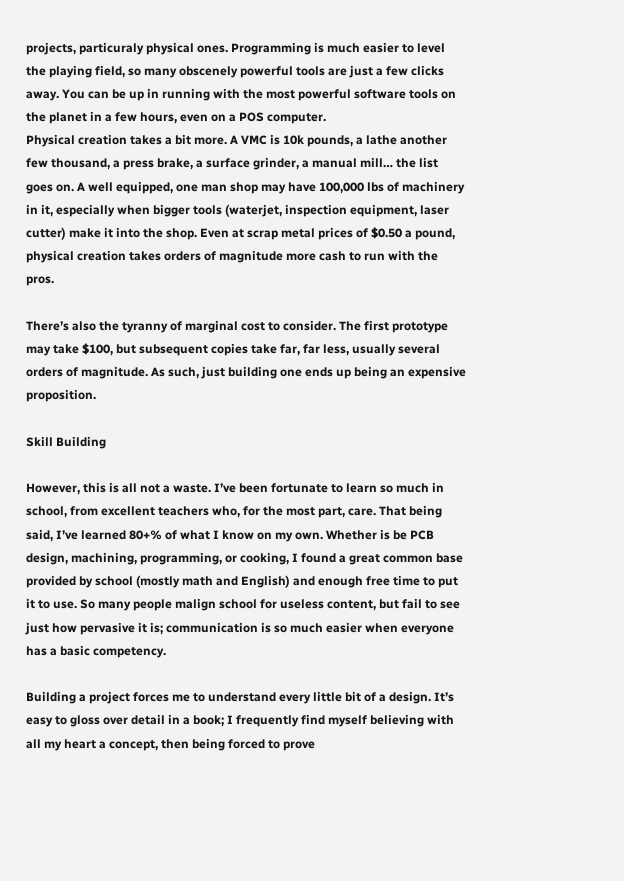projects, particuraly physical ones. Programming is much easier to level the playing field, so many obscenely powerful tools are just a few clicks away. You can be up in running with the most powerful software tools on the planet in a few hours, even on a POS computer.
Physical creation takes a bit more. A VMC is 10k pounds, a lathe another few thousand, a press brake, a surface grinder, a manual mill… the list goes on. A well equipped, one man shop may have 100,000 lbs of machinery in it, especially when bigger tools (waterjet, inspection equipment, laser cutter) make it into the shop. Even at scrap metal prices of $0.50 a pound, physical creation takes orders of magnitude more cash to run with the pros.

There’s also the tyranny of marginal cost to consider. The first prototype may take $100, but subsequent copies take far, far less, usually several orders of magnitude. As such, just building one ends up being an expensive proposition.

Skill Building

However, this is all not a waste. I’ve been fortunate to learn so much in school, from excellent teachers who, for the most part, care. That being said, I’ve learned 80+% of what I know on my own. Whether is be PCB design, machining, programming, or cooking, I found a great common base provided by school (mostly math and English) and enough free time to put it to use. So many people malign school for useless content, but fail to see just how pervasive it is; communication is so much easier when everyone has a basic competency.

Building a project forces me to understand every little bit of a design. It’s easy to gloss over detail in a book; I frequently find myself believing with all my heart a concept, then being forced to prove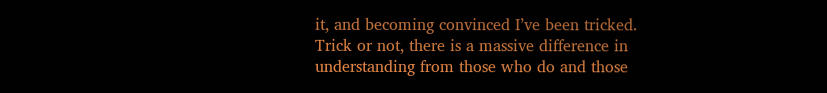it, and becoming convinced I’ve been tricked. Trick or not, there is a massive difference in understanding from those who do and those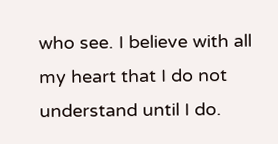who see. I believe with all my heart that I do not understand until I do.